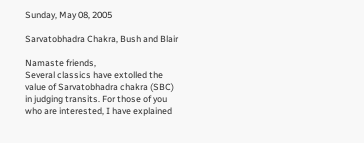Sunday, May 08, 2005

Sarvatobhadra Chakra, Bush and Blair

Namaste friends,
Several classics have extolled the value of Sarvatobhadra chakra (SBC) in judging transits. For those of you who are interested, I have explained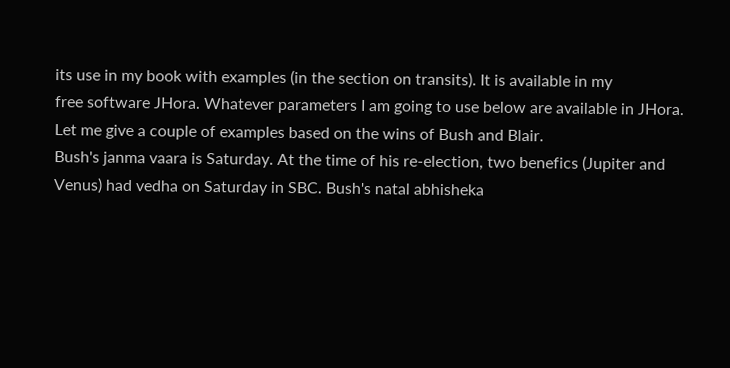its use in my book with examples (in the section on transits). It is available in my
free software JHora. Whatever parameters I am going to use below are available in JHora.
Let me give a couple of examples based on the wins of Bush and Blair.
Bush's janma vaara is Saturday. At the time of his re-election, two benefics (Jupiter and Venus) had vedha on Saturday in SBC. Bush's natal abhisheka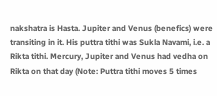nakshatra is Hasta. Jupiter and Venus (benefics) were transiting in it. His puttra tithi was Sukla Navami, i.e. a Rikta tithi. Mercury, Jupiter and Venus had vedha on Rikta on that day (Note: Puttra tithi moves 5 times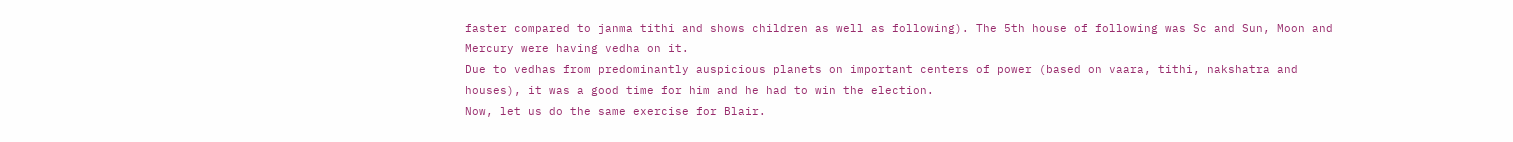faster compared to janma tithi and shows children as well as following). The 5th house of following was Sc and Sun, Moon and Mercury were having vedha on it.
Due to vedhas from predominantly auspicious planets on important centers of power (based on vaara, tithi, nakshatra and houses), it was a good time for him and he had to win the election.
Now, let us do the same exercise for Blair.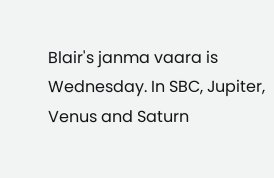Blair's janma vaara is Wednesday. In SBC, Jupiter, Venus and Saturn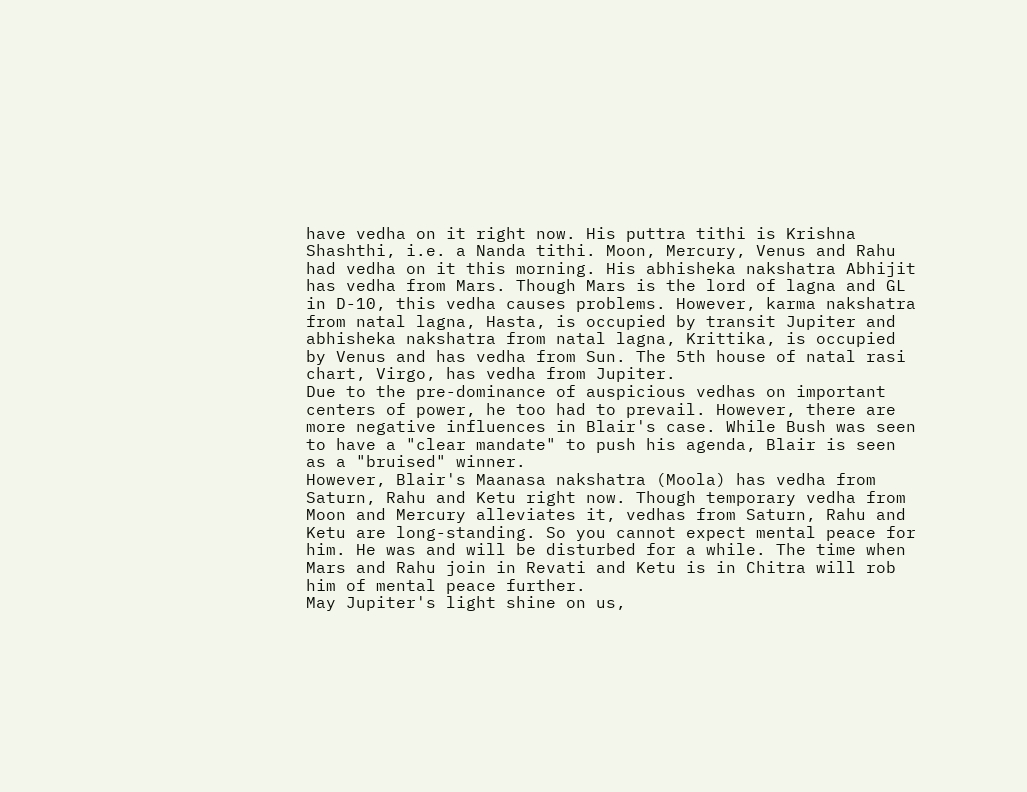have vedha on it right now. His puttra tithi is Krishna Shashthi, i.e. a Nanda tithi. Moon, Mercury, Venus and Rahu had vedha on it this morning. His abhisheka nakshatra Abhijit has vedha from Mars. Though Mars is the lord of lagna and GL in D-10, this vedha causes problems. However, karma nakshatra from natal lagna, Hasta, is occupied by transit Jupiter and abhisheka nakshatra from natal lagna, Krittika, is occupied by Venus and has vedha from Sun. The 5th house of natal rasi chart, Virgo, has vedha from Jupiter.
Due to the pre-dominance of auspicious vedhas on important centers of power, he too had to prevail. However, there are more negative influences in Blair's case. While Bush was seen to have a "clear mandate" to push his agenda, Blair is seen as a "bruised" winner.
However, Blair's Maanasa nakshatra (Moola) has vedha from Saturn, Rahu and Ketu right now. Though temporary vedha from Moon and Mercury alleviates it, vedhas from Saturn, Rahu and Ketu are long-standing. So you cannot expect mental peace for him. He was and will be disturbed for a while. The time when Mars and Rahu join in Revati and Ketu is in Chitra will rob him of mental peace further.
May Jupiter's light shine on us,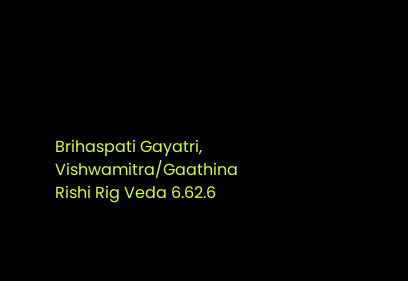Brihaspati Gayatri, Vishwamitra/Gaathina Rishi Rig Veda 6.62.6